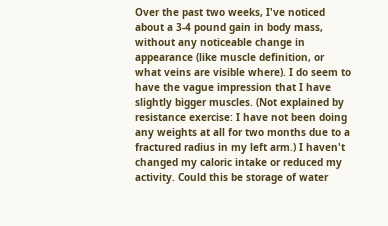Over the past two weeks, I've noticed about a 3-4 pound gain in body mass, without any noticeable change in appearance (like muscle definition, or what veins are visible where). I do seem to have the vague impression that I have slightly bigger muscles. (Not explained by resistance exercise: I have not been doing any weights at all for two months due to a fractured radius in my left arm.) I haven't changed my caloric intake or reduced my activity. Could this be storage of water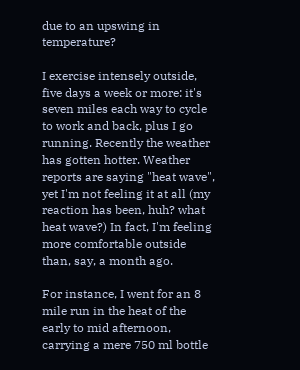due to an upswing in temperature?

I exercise intensely outside, five days a week or more: it's seven miles each way to cycle to work and back, plus I go running. Recently the weather has gotten hotter. Weather reports are saying "heat wave", yet I'm not feeling it at all (my reaction has been, huh? what heat wave?) In fact, I'm feeling more comfortable outside than, say, a month ago.

For instance, I went for an 8 mile run in the heat of the early to mid afternoon, carrying a mere 750 ml bottle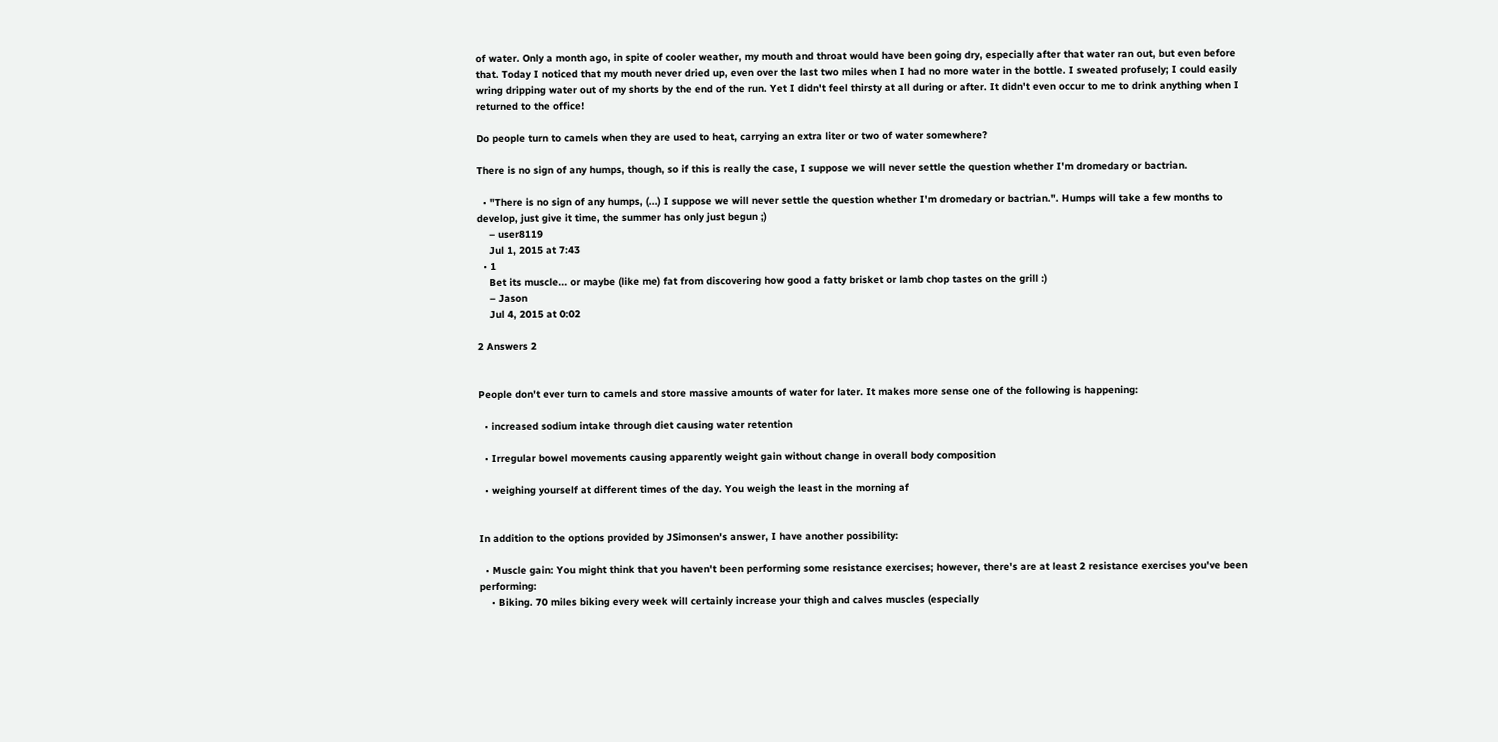of water. Only a month ago, in spite of cooler weather, my mouth and throat would have been going dry, especially after that water ran out, but even before that. Today I noticed that my mouth never dried up, even over the last two miles when I had no more water in the bottle. I sweated profusely; I could easily wring dripping water out of my shorts by the end of the run. Yet I didn't feel thirsty at all during or after. It didn't even occur to me to drink anything when I returned to the office!

Do people turn to camels when they are used to heat, carrying an extra liter or two of water somewhere?

There is no sign of any humps, though, so if this is really the case, I suppose we will never settle the question whether I'm dromedary or bactrian.

  • "There is no sign of any humps, (...) I suppose we will never settle the question whether I'm dromedary or bactrian.". Humps will take a few months to develop, just give it time, the summer has only just begun ;)
    – user8119
    Jul 1, 2015 at 7:43
  • 1
    Bet its muscle... or maybe (like me) fat from discovering how good a fatty brisket or lamb chop tastes on the grill :)
    – Jason
    Jul 4, 2015 at 0:02

2 Answers 2


People don't ever turn to camels and store massive amounts of water for later. It makes more sense one of the following is happening:

  • increased sodium intake through diet causing water retention

  • Irregular bowel movements causing apparently weight gain without change in overall body composition

  • weighing yourself at different times of the day. You weigh the least in the morning af


In addition to the options provided by JSimonsen's answer, I have another possibility:

  • Muscle gain: You might think that you haven't been performing some resistance exercises; however, there's are at least 2 resistance exercises you've been performing:
    • Biking. 70 miles biking every week will certainly increase your thigh and calves muscles (especially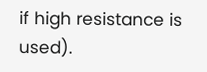if high resistance is used).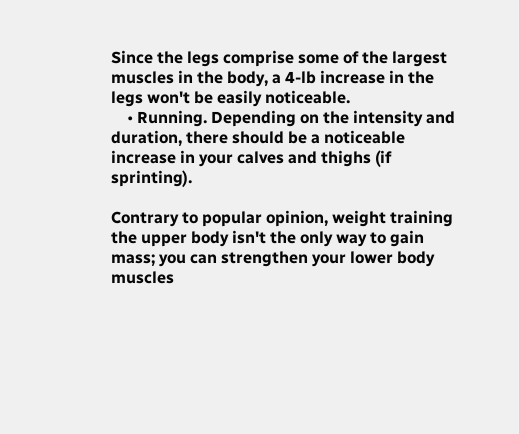Since the legs comprise some of the largest muscles in the body, a 4-lb increase in the legs won't be easily noticeable.
    • Running. Depending on the intensity and duration, there should be a noticeable increase in your calves and thighs (if sprinting).

Contrary to popular opinion, weight training the upper body isn't the only way to gain mass; you can strengthen your lower body muscles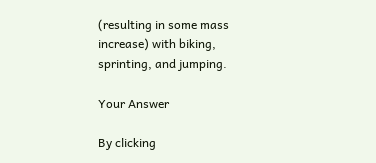(resulting in some mass increase) with biking, sprinting, and jumping.

Your Answer

By clicking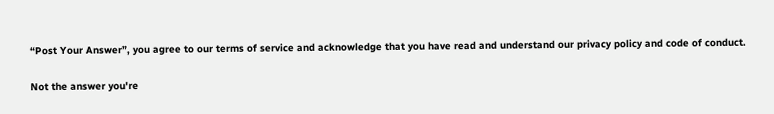“Post Your Answer”, you agree to our terms of service and acknowledge that you have read and understand our privacy policy and code of conduct.

Not the answer you're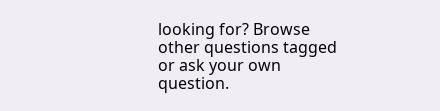looking for? Browse other questions tagged or ask your own question.